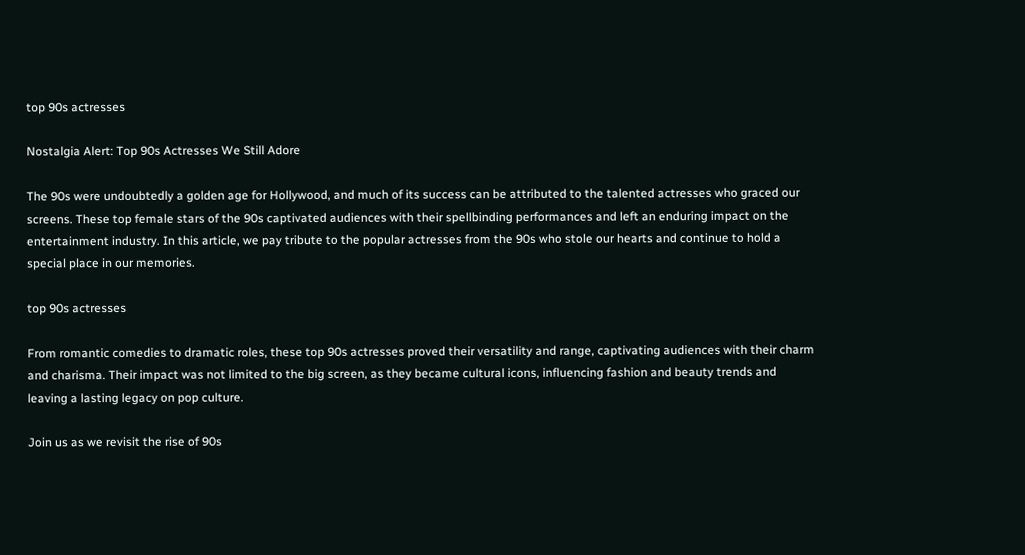top 90s actresses

Nostalgia Alert: Top 90s Actresses We Still Adore

The 90s were undoubtedly a golden age for Hollywood, and much of its success can be attributed to the talented actresses who graced our screens. These top female stars of the 90s captivated audiences with their spellbinding performances and left an enduring impact on the entertainment industry. In this article, we pay tribute to the popular actresses from the 90s who stole our hearts and continue to hold a special place in our memories.

top 90s actresses

From romantic comedies to dramatic roles, these top 90s actresses proved their versatility and range, captivating audiences with their charm and charisma. Their impact was not limited to the big screen, as they became cultural icons, influencing fashion and beauty trends and leaving a lasting legacy on pop culture.

Join us as we revisit the rise of 90s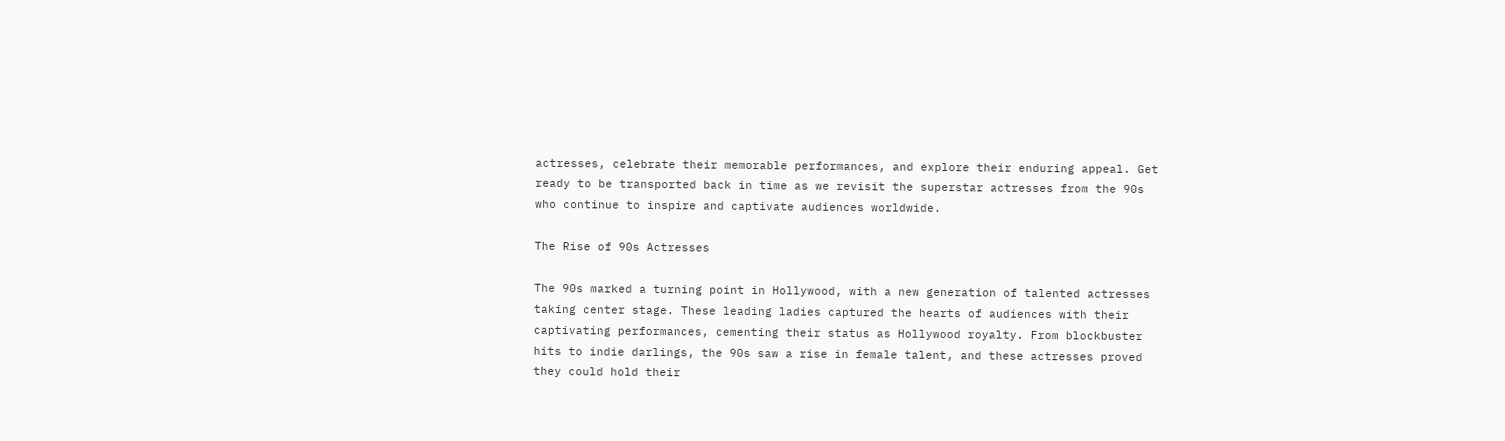actresses, celebrate their memorable performances, and explore their enduring appeal. Get ready to be transported back in time as we revisit the superstar actresses from the 90s who continue to inspire and captivate audiences worldwide.

The Rise of 90s Actresses

The 90s marked a turning point in Hollywood, with a new generation of talented actresses taking center stage. These leading ladies captured the hearts of audiences with their captivating performances, cementing their status as Hollywood royalty. From blockbuster hits to indie darlings, the 90s saw a rise in female talent, and these actresses proved they could hold their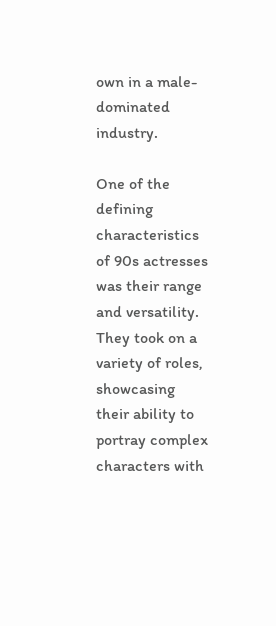own in a male-dominated industry.

One of the defining characteristics of 90s actresses was their range and versatility. They took on a variety of roles, showcasing their ability to portray complex characters with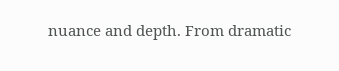nuance and depth. From dramatic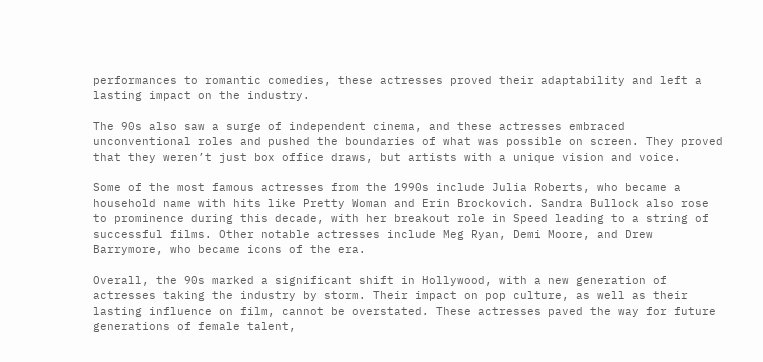performances to romantic comedies, these actresses proved their adaptability and left a lasting impact on the industry.

The 90s also saw a surge of independent cinema, and these actresses embraced unconventional roles and pushed the boundaries of what was possible on screen. They proved that they weren’t just box office draws, but artists with a unique vision and voice.

Some of the most famous actresses from the 1990s include Julia Roberts, who became a household name with hits like Pretty Woman and Erin Brockovich. Sandra Bullock also rose to prominence during this decade, with her breakout role in Speed leading to a string of successful films. Other notable actresses include Meg Ryan, Demi Moore, and Drew Barrymore, who became icons of the era.

Overall, the 90s marked a significant shift in Hollywood, with a new generation of actresses taking the industry by storm. Their impact on pop culture, as well as their lasting influence on film, cannot be overstated. These actresses paved the way for future generations of female talent,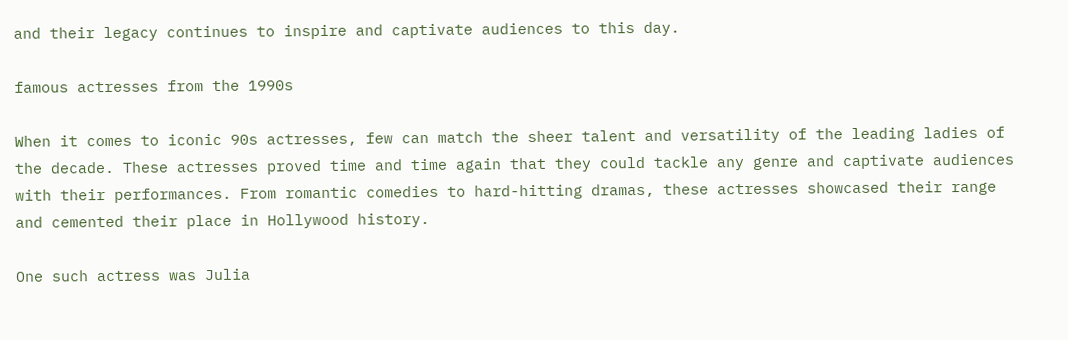and their legacy continues to inspire and captivate audiences to this day.

famous actresses from the 1990s

When it comes to iconic 90s actresses, few can match the sheer talent and versatility of the leading ladies of the decade. These actresses proved time and time again that they could tackle any genre and captivate audiences with their performances. From romantic comedies to hard-hitting dramas, these actresses showcased their range and cemented their place in Hollywood history.

One such actress was Julia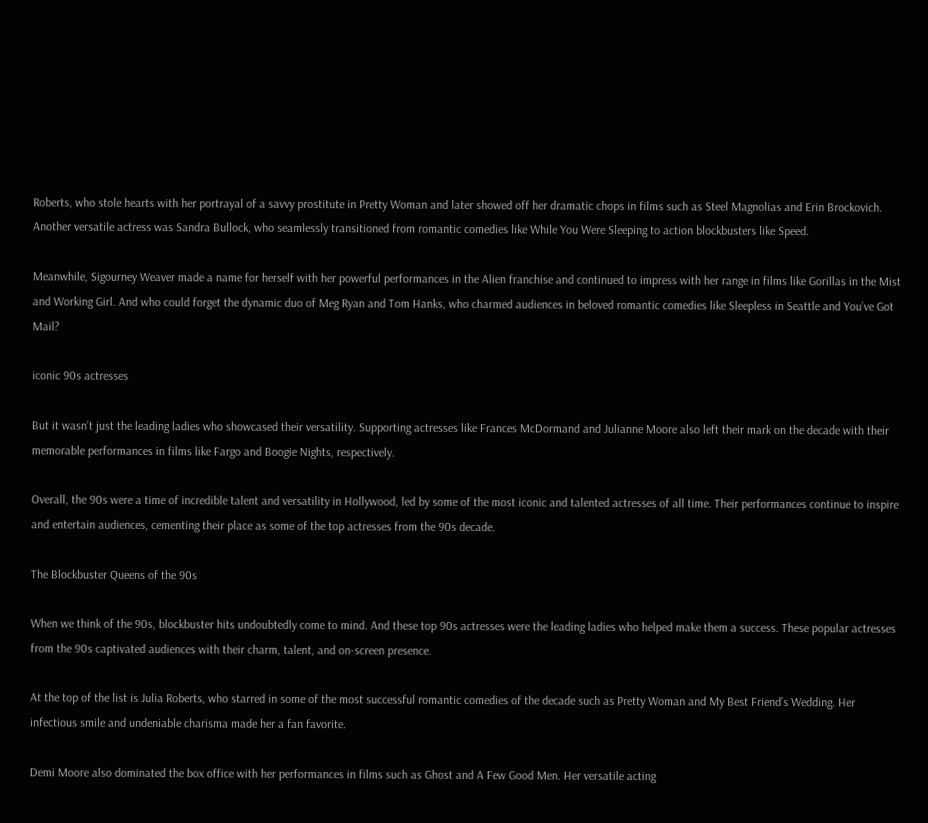Roberts, who stole hearts with her portrayal of a savvy prostitute in Pretty Woman and later showed off her dramatic chops in films such as Steel Magnolias and Erin Brockovich. Another versatile actress was Sandra Bullock, who seamlessly transitioned from romantic comedies like While You Were Sleeping to action blockbusters like Speed.

Meanwhile, Sigourney Weaver made a name for herself with her powerful performances in the Alien franchise and continued to impress with her range in films like Gorillas in the Mist and Working Girl. And who could forget the dynamic duo of Meg Ryan and Tom Hanks, who charmed audiences in beloved romantic comedies like Sleepless in Seattle and You’ve Got Mail?

iconic 90s actresses

But it wasn’t just the leading ladies who showcased their versatility. Supporting actresses like Frances McDormand and Julianne Moore also left their mark on the decade with their memorable performances in films like Fargo and Boogie Nights, respectively.

Overall, the 90s were a time of incredible talent and versatility in Hollywood, led by some of the most iconic and talented actresses of all time. Their performances continue to inspire and entertain audiences, cementing their place as some of the top actresses from the 90s decade.

The Blockbuster Queens of the 90s

When we think of the 90s, blockbuster hits undoubtedly come to mind. And these top 90s actresses were the leading ladies who helped make them a success. These popular actresses from the 90s captivated audiences with their charm, talent, and on-screen presence.

At the top of the list is Julia Roberts, who starred in some of the most successful romantic comedies of the decade such as Pretty Woman and My Best Friend’s Wedding. Her infectious smile and undeniable charisma made her a fan favorite.

Demi Moore also dominated the box office with her performances in films such as Ghost and A Few Good Men. Her versatile acting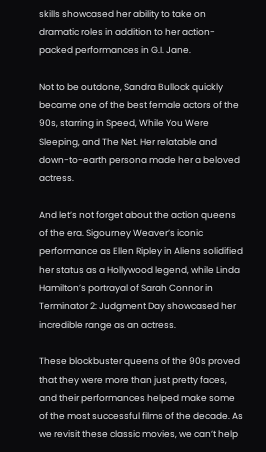skills showcased her ability to take on dramatic roles in addition to her action-packed performances in G.I. Jane.

Not to be outdone, Sandra Bullock quickly became one of the best female actors of the 90s, starring in Speed, While You Were Sleeping, and The Net. Her relatable and down-to-earth persona made her a beloved actress.

And let’s not forget about the action queens of the era. Sigourney Weaver’s iconic performance as Ellen Ripley in Aliens solidified her status as a Hollywood legend, while Linda Hamilton’s portrayal of Sarah Connor in Terminator 2: Judgment Day showcased her incredible range as an actress.

These blockbuster queens of the 90s proved that they were more than just pretty faces, and their performances helped make some of the most successful films of the decade. As we revisit these classic movies, we can’t help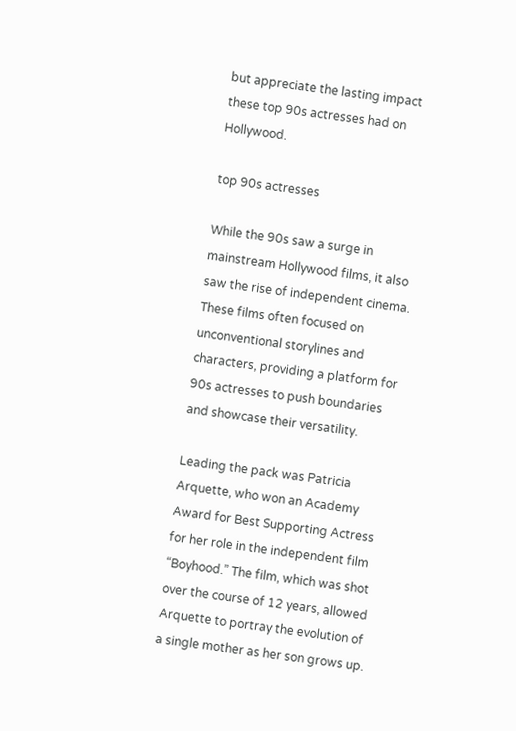but appreciate the lasting impact these top 90s actresses had on Hollywood.

top 90s actresses

While the 90s saw a surge in mainstream Hollywood films, it also saw the rise of independent cinema. These films often focused on unconventional storylines and characters, providing a platform for 90s actresses to push boundaries and showcase their versatility.

Leading the pack was Patricia Arquette, who won an Academy Award for Best Supporting Actress for her role in the independent film “Boyhood.” The film, which was shot over the course of 12 years, allowed Arquette to portray the evolution of a single mother as her son grows up.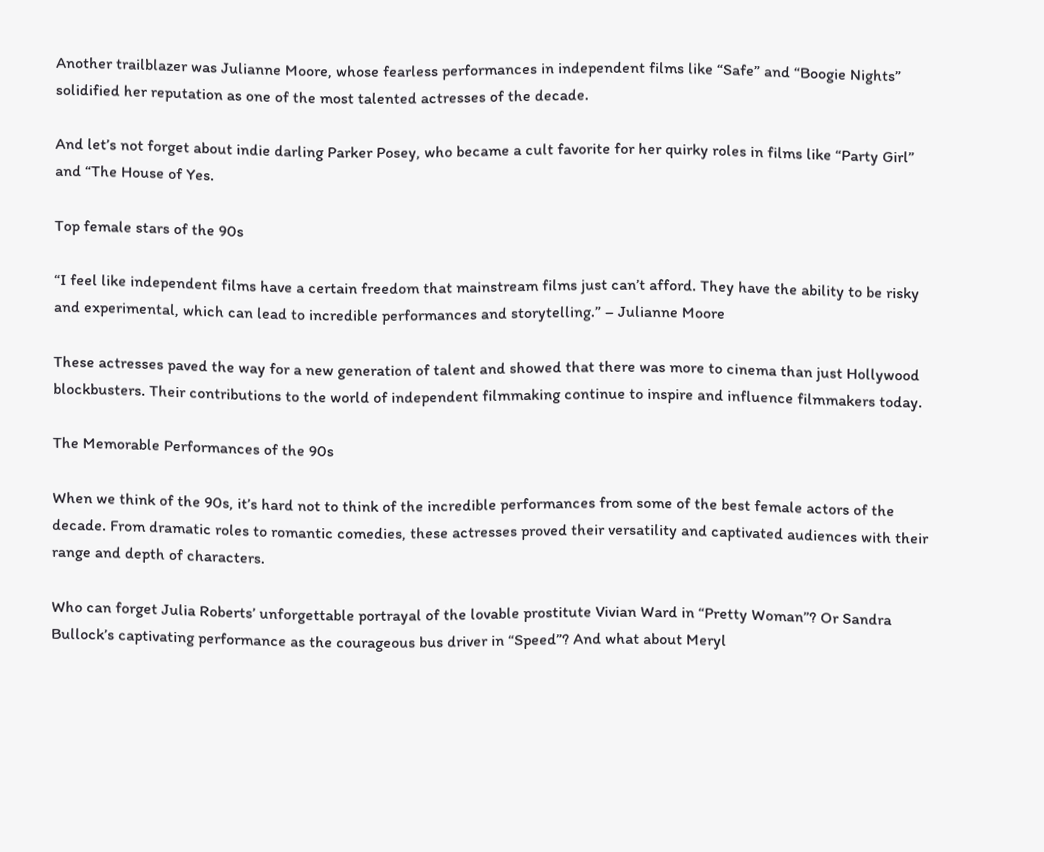Another trailblazer was Julianne Moore, whose fearless performances in independent films like “Safe” and “Boogie Nights” solidified her reputation as one of the most talented actresses of the decade.

And let’s not forget about indie darling Parker Posey, who became a cult favorite for her quirky roles in films like “Party Girl” and “The House of Yes.

Top female stars of the 90s

“I feel like independent films have a certain freedom that mainstream films just can’t afford. They have the ability to be risky and experimental, which can lead to incredible performances and storytelling.” – Julianne Moore

These actresses paved the way for a new generation of talent and showed that there was more to cinema than just Hollywood blockbusters. Their contributions to the world of independent filmmaking continue to inspire and influence filmmakers today.

The Memorable Performances of the 90s

When we think of the 90s, it’s hard not to think of the incredible performances from some of the best female actors of the decade. From dramatic roles to romantic comedies, these actresses proved their versatility and captivated audiences with their range and depth of characters.

Who can forget Julia Roberts’ unforgettable portrayal of the lovable prostitute Vivian Ward in “Pretty Woman”? Or Sandra Bullock’s captivating performance as the courageous bus driver in “Speed”? And what about Meryl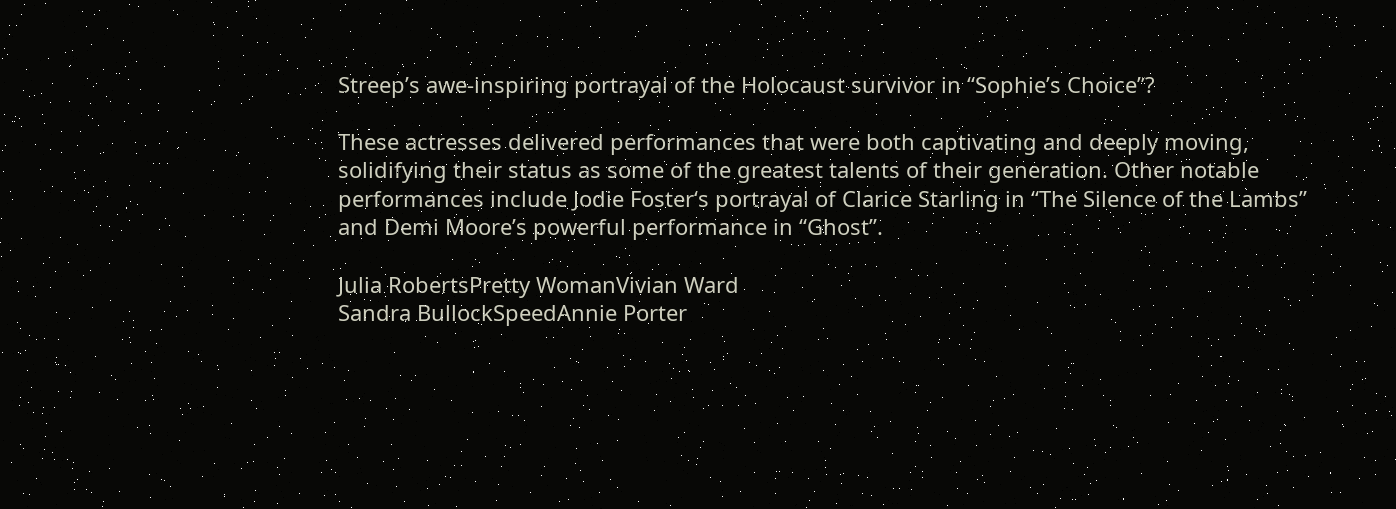Streep’s awe-inspiring portrayal of the Holocaust survivor in “Sophie’s Choice”?

These actresses delivered performances that were both captivating and deeply moving, solidifying their status as some of the greatest talents of their generation. Other notable performances include Jodie Foster‘s portrayal of Clarice Starling in “The Silence of the Lambs” and Demi Moore’s powerful performance in “Ghost”.

Julia RobertsPretty WomanVivian Ward
Sandra BullockSpeedAnnie Porter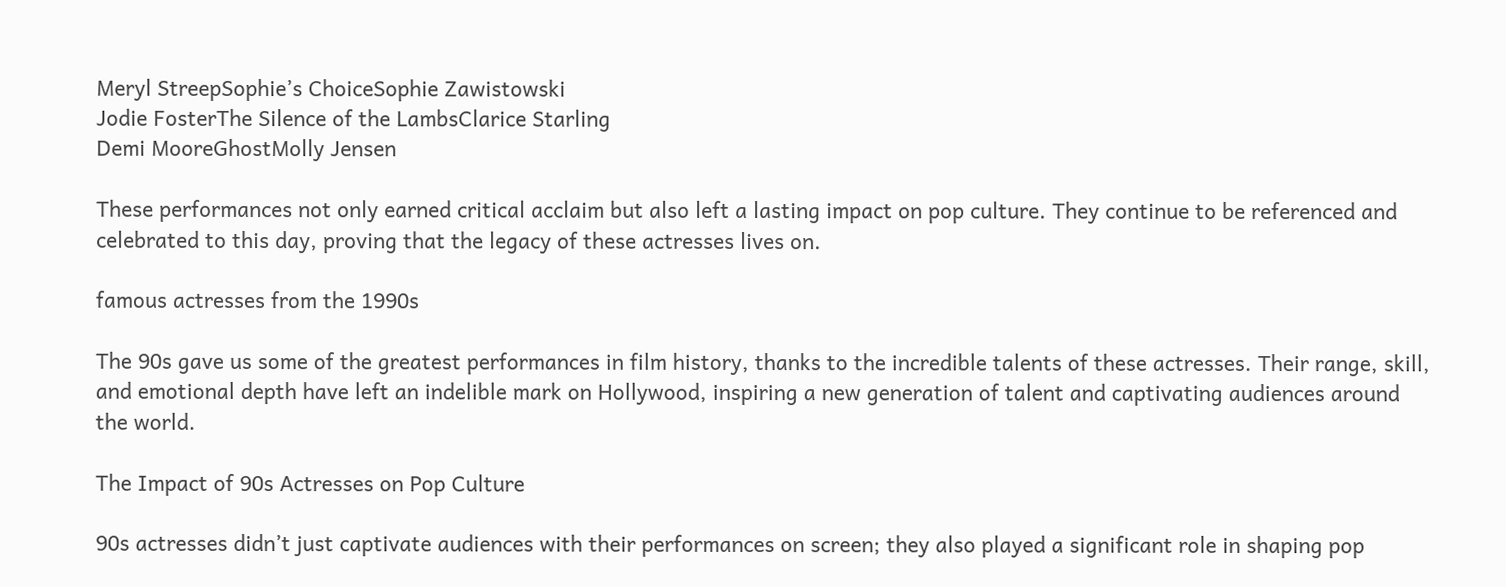Meryl StreepSophie’s ChoiceSophie Zawistowski
Jodie FosterThe Silence of the LambsClarice Starling
Demi MooreGhostMolly Jensen

These performances not only earned critical acclaim but also left a lasting impact on pop culture. They continue to be referenced and celebrated to this day, proving that the legacy of these actresses lives on.

famous actresses from the 1990s

The 90s gave us some of the greatest performances in film history, thanks to the incredible talents of these actresses. Their range, skill, and emotional depth have left an indelible mark on Hollywood, inspiring a new generation of talent and captivating audiences around the world.

The Impact of 90s Actresses on Pop Culture

90s actresses didn’t just captivate audiences with their performances on screen; they also played a significant role in shaping pop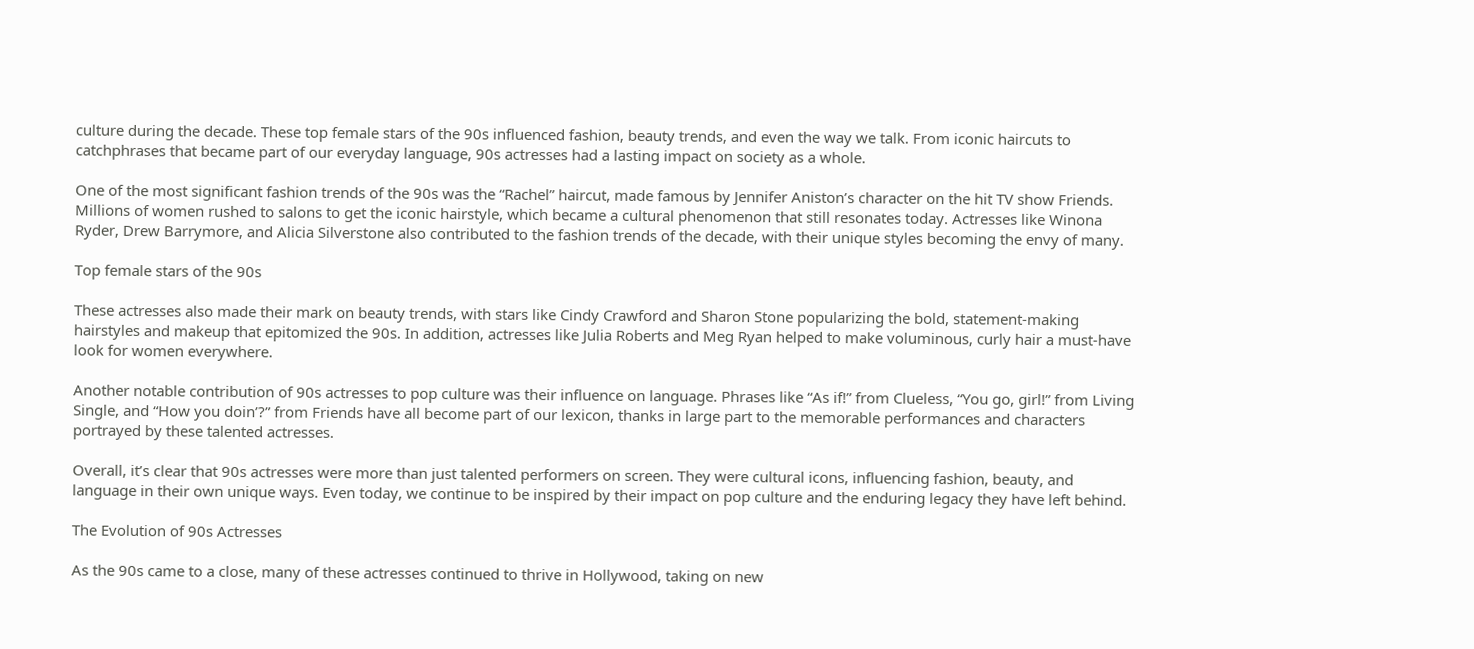culture during the decade. These top female stars of the 90s influenced fashion, beauty trends, and even the way we talk. From iconic haircuts to catchphrases that became part of our everyday language, 90s actresses had a lasting impact on society as a whole.

One of the most significant fashion trends of the 90s was the “Rachel” haircut, made famous by Jennifer Aniston’s character on the hit TV show Friends. Millions of women rushed to salons to get the iconic hairstyle, which became a cultural phenomenon that still resonates today. Actresses like Winona Ryder, Drew Barrymore, and Alicia Silverstone also contributed to the fashion trends of the decade, with their unique styles becoming the envy of many.

Top female stars of the 90s

These actresses also made their mark on beauty trends, with stars like Cindy Crawford and Sharon Stone popularizing the bold, statement-making hairstyles and makeup that epitomized the 90s. In addition, actresses like Julia Roberts and Meg Ryan helped to make voluminous, curly hair a must-have look for women everywhere.

Another notable contribution of 90s actresses to pop culture was their influence on language. Phrases like “As if!” from Clueless, “You go, girl!” from Living Single, and “How you doin’?” from Friends have all become part of our lexicon, thanks in large part to the memorable performances and characters portrayed by these talented actresses.

Overall, it’s clear that 90s actresses were more than just talented performers on screen. They were cultural icons, influencing fashion, beauty, and language in their own unique ways. Even today, we continue to be inspired by their impact on pop culture and the enduring legacy they have left behind.

The Evolution of 90s Actresses

As the 90s came to a close, many of these actresses continued to thrive in Hollywood, taking on new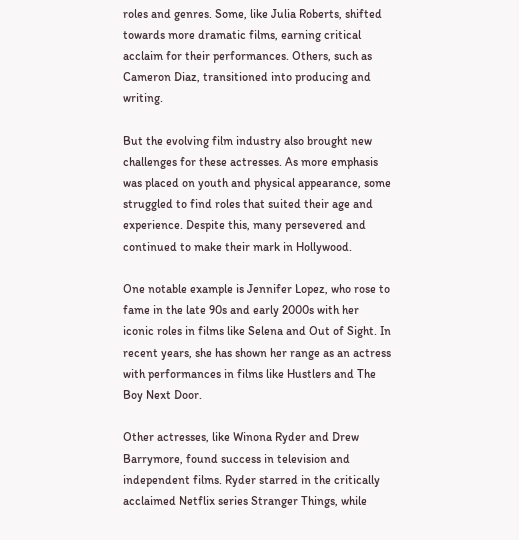roles and genres. Some, like Julia Roberts, shifted towards more dramatic films, earning critical acclaim for their performances. Others, such as Cameron Diaz, transitioned into producing and writing.

But the evolving film industry also brought new challenges for these actresses. As more emphasis was placed on youth and physical appearance, some struggled to find roles that suited their age and experience. Despite this, many persevered and continued to make their mark in Hollywood.

One notable example is Jennifer Lopez, who rose to fame in the late 90s and early 2000s with her iconic roles in films like Selena and Out of Sight. In recent years, she has shown her range as an actress with performances in films like Hustlers and The Boy Next Door.

Other actresses, like Winona Ryder and Drew Barrymore, found success in television and independent films. Ryder starred in the critically acclaimed Netflix series Stranger Things, while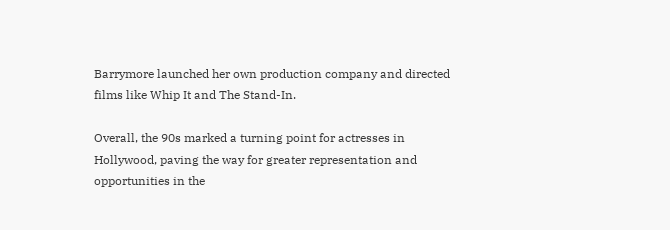Barrymore launched her own production company and directed films like Whip It and The Stand-In.

Overall, the 90s marked a turning point for actresses in Hollywood, paving the way for greater representation and opportunities in the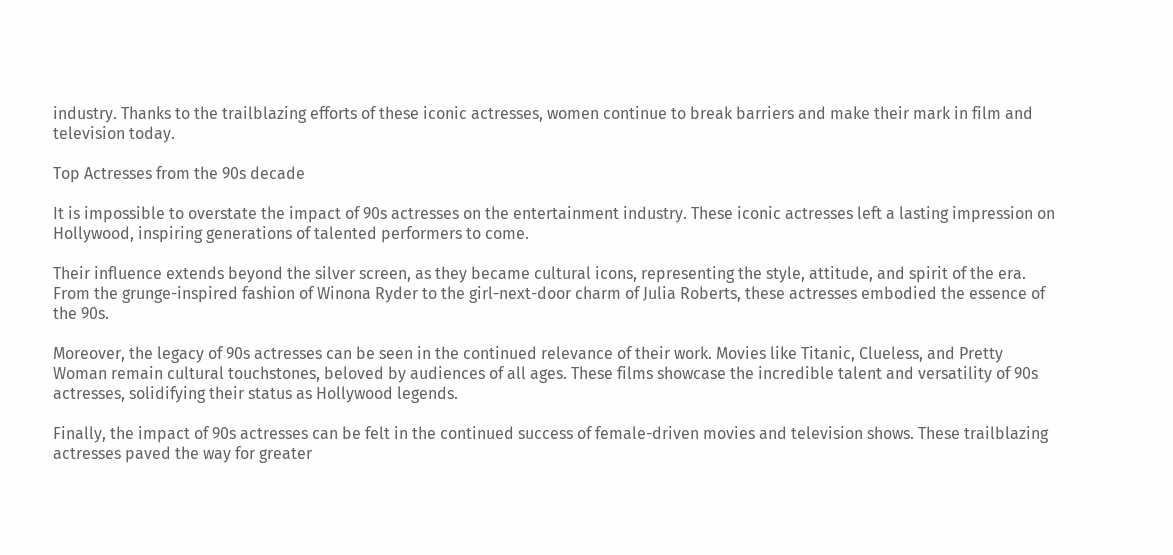industry. Thanks to the trailblazing efforts of these iconic actresses, women continue to break barriers and make their mark in film and television today.

Top Actresses from the 90s decade

It is impossible to overstate the impact of 90s actresses on the entertainment industry. These iconic actresses left a lasting impression on Hollywood, inspiring generations of talented performers to come.

Their influence extends beyond the silver screen, as they became cultural icons, representing the style, attitude, and spirit of the era. From the grunge-inspired fashion of Winona Ryder to the girl-next-door charm of Julia Roberts, these actresses embodied the essence of the 90s.

Moreover, the legacy of 90s actresses can be seen in the continued relevance of their work. Movies like Titanic, Clueless, and Pretty Woman remain cultural touchstones, beloved by audiences of all ages. These films showcase the incredible talent and versatility of 90s actresses, solidifying their status as Hollywood legends.

Finally, the impact of 90s actresses can be felt in the continued success of female-driven movies and television shows. These trailblazing actresses paved the way for greater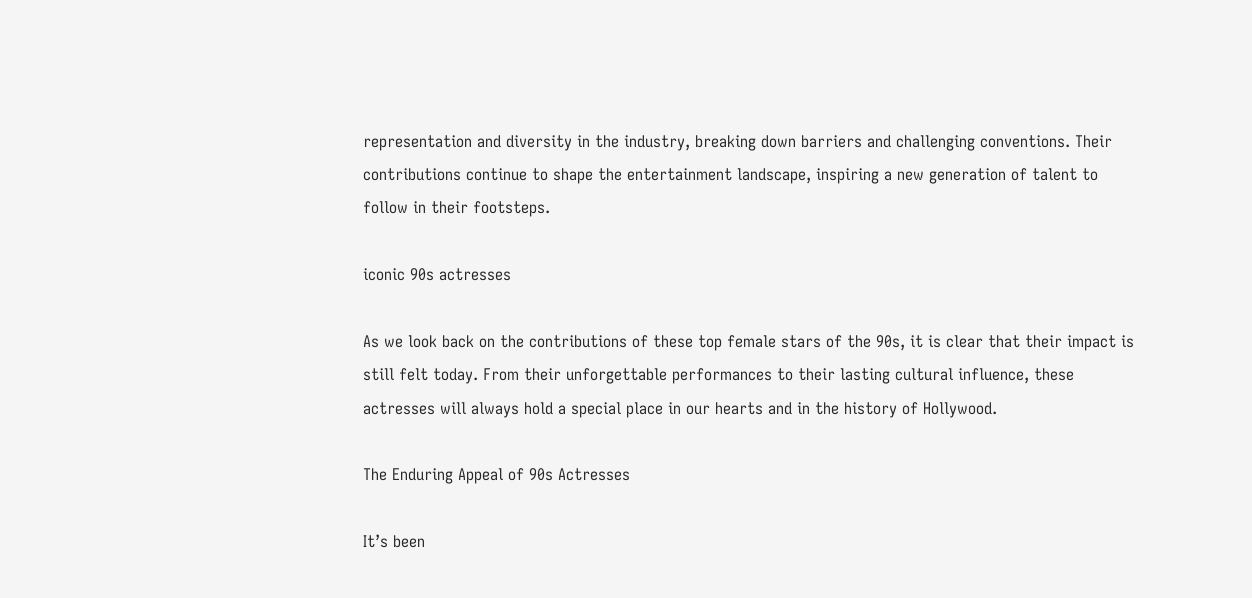representation and diversity in the industry, breaking down barriers and challenging conventions. Their contributions continue to shape the entertainment landscape, inspiring a new generation of talent to follow in their footsteps.

iconic 90s actresses

As we look back on the contributions of these top female stars of the 90s, it is clear that their impact is still felt today. From their unforgettable performances to their lasting cultural influence, these actresses will always hold a special place in our hearts and in the history of Hollywood.

The Enduring Appeal of 90s Actresses

It’s been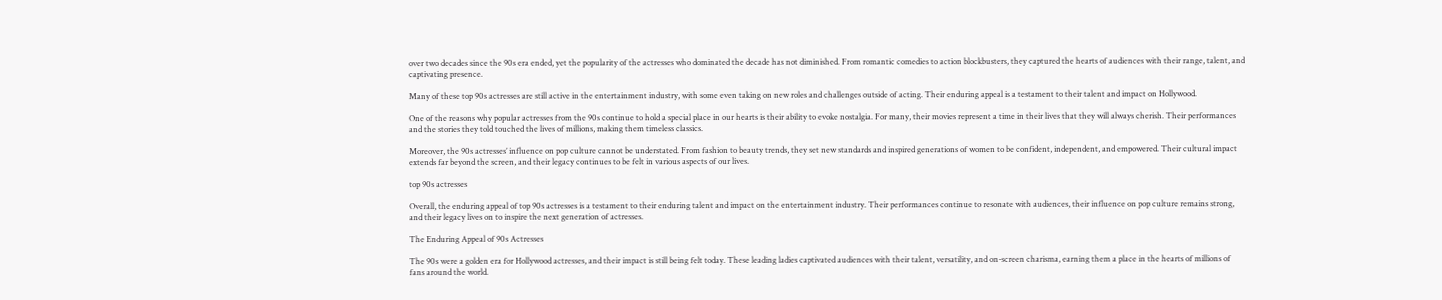over two decades since the 90s era ended, yet the popularity of the actresses who dominated the decade has not diminished. From romantic comedies to action blockbusters, they captured the hearts of audiences with their range, talent, and captivating presence.

Many of these top 90s actresses are still active in the entertainment industry, with some even taking on new roles and challenges outside of acting. Their enduring appeal is a testament to their talent and impact on Hollywood.

One of the reasons why popular actresses from the 90s continue to hold a special place in our hearts is their ability to evoke nostalgia. For many, their movies represent a time in their lives that they will always cherish. Their performances and the stories they told touched the lives of millions, making them timeless classics.

Moreover, the 90s actresses’ influence on pop culture cannot be understated. From fashion to beauty trends, they set new standards and inspired generations of women to be confident, independent, and empowered. Their cultural impact extends far beyond the screen, and their legacy continues to be felt in various aspects of our lives.

top 90s actresses

Overall, the enduring appeal of top 90s actresses is a testament to their enduring talent and impact on the entertainment industry. Their performances continue to resonate with audiences, their influence on pop culture remains strong, and their legacy lives on to inspire the next generation of actresses.

The Enduring Appeal of 90s Actresses

The 90s were a golden era for Hollywood actresses, and their impact is still being felt today. These leading ladies captivated audiences with their talent, versatility, and on-screen charisma, earning them a place in the hearts of millions of fans around the world.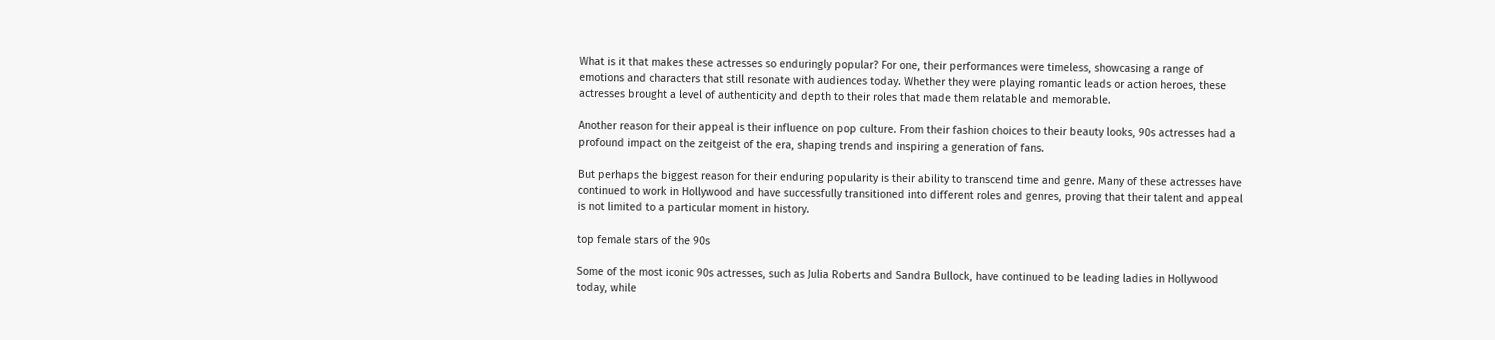What is it that makes these actresses so enduringly popular? For one, their performances were timeless, showcasing a range of emotions and characters that still resonate with audiences today. Whether they were playing romantic leads or action heroes, these actresses brought a level of authenticity and depth to their roles that made them relatable and memorable.

Another reason for their appeal is their influence on pop culture. From their fashion choices to their beauty looks, 90s actresses had a profound impact on the zeitgeist of the era, shaping trends and inspiring a generation of fans.

But perhaps the biggest reason for their enduring popularity is their ability to transcend time and genre. Many of these actresses have continued to work in Hollywood and have successfully transitioned into different roles and genres, proving that their talent and appeal is not limited to a particular moment in history.

top female stars of the 90s

Some of the most iconic 90s actresses, such as Julia Roberts and Sandra Bullock, have continued to be leading ladies in Hollywood today, while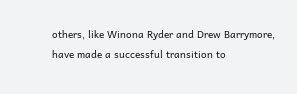others, like Winona Ryder and Drew Barrymore, have made a successful transition to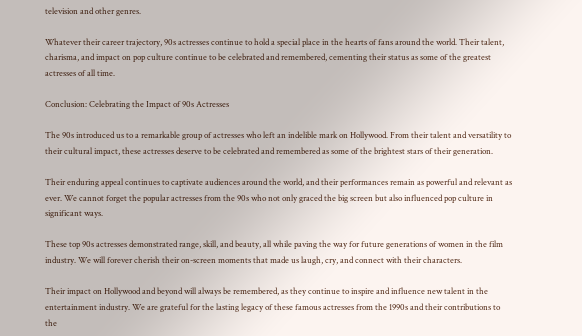television and other genres.

Whatever their career trajectory, 90s actresses continue to hold a special place in the hearts of fans around the world. Their talent, charisma, and impact on pop culture continue to be celebrated and remembered, cementing their status as some of the greatest actresses of all time.

Conclusion: Celebrating the Impact of 90s Actresses

The 90s introduced us to a remarkable group of actresses who left an indelible mark on Hollywood. From their talent and versatility to their cultural impact, these actresses deserve to be celebrated and remembered as some of the brightest stars of their generation.

Their enduring appeal continues to captivate audiences around the world, and their performances remain as powerful and relevant as ever. We cannot forget the popular actresses from the 90s who not only graced the big screen but also influenced pop culture in significant ways.

These top 90s actresses demonstrated range, skill, and beauty, all while paving the way for future generations of women in the film industry. We will forever cherish their on-screen moments that made us laugh, cry, and connect with their characters.

Their impact on Hollywood and beyond will always be remembered, as they continue to inspire and influence new talent in the entertainment industry. We are grateful for the lasting legacy of these famous actresses from the 1990s and their contributions to the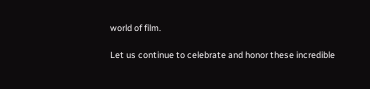world of film.

Let us continue to celebrate and honor these incredible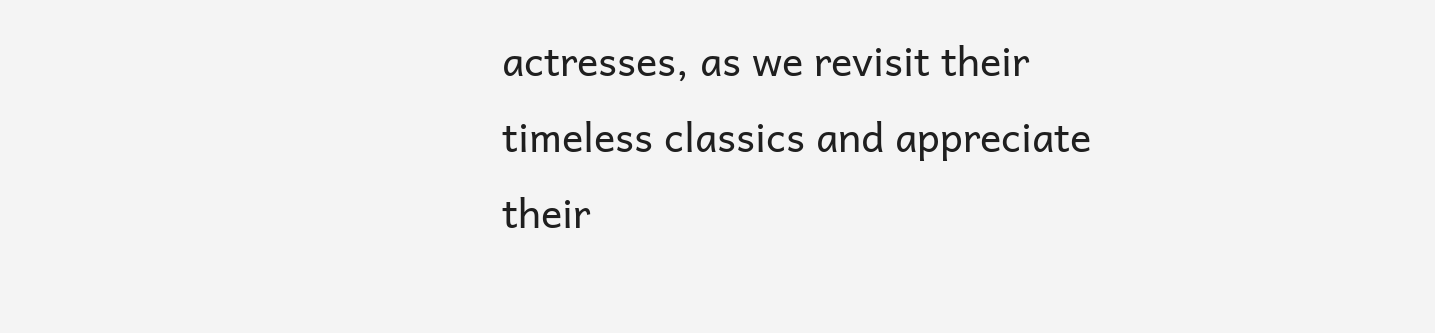actresses, as we revisit their timeless classics and appreciate their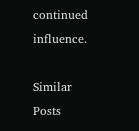continued influence.

Similar Posts